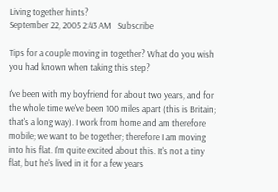Living together hints?
September 22, 2005 2:43 AM   Subscribe

Tips for a couple moving in together? What do you wish you had known when taking this step?

I've been with my boyfriend for about two years, and for the whole time we've been 100 miles apart (this is Britain; that's a long way). I work from home and am therefore mobile; we want to be together; therefore I am moving into his flat. I'm quite excited about this. It's not a tiny flat, but he's lived in it for a few years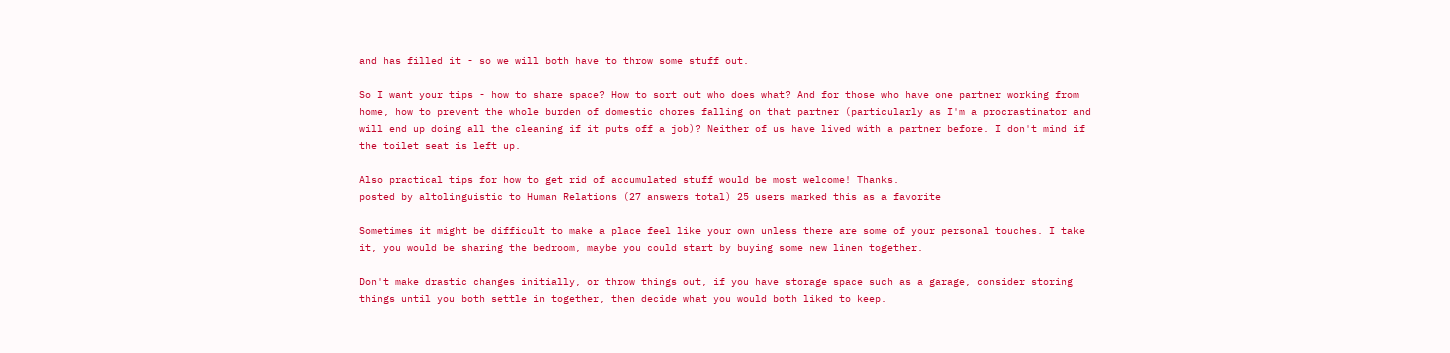and has filled it - so we will both have to throw some stuff out.

So I want your tips - how to share space? How to sort out who does what? And for those who have one partner working from home, how to prevent the whole burden of domestic chores falling on that partner (particularly as I'm a procrastinator and will end up doing all the cleaning if it puts off a job)? Neither of us have lived with a partner before. I don't mind if the toilet seat is left up.

Also practical tips for how to get rid of accumulated stuff would be most welcome! Thanks.
posted by altolinguistic to Human Relations (27 answers total) 25 users marked this as a favorite

Sometimes it might be difficult to make a place feel like your own unless there are some of your personal touches. I take it, you would be sharing the bedroom, maybe you could start by buying some new linen together.

Don't make drastic changes initially, or throw things out, if you have storage space such as a garage, consider storing things until you both settle in together, then decide what you would both liked to keep.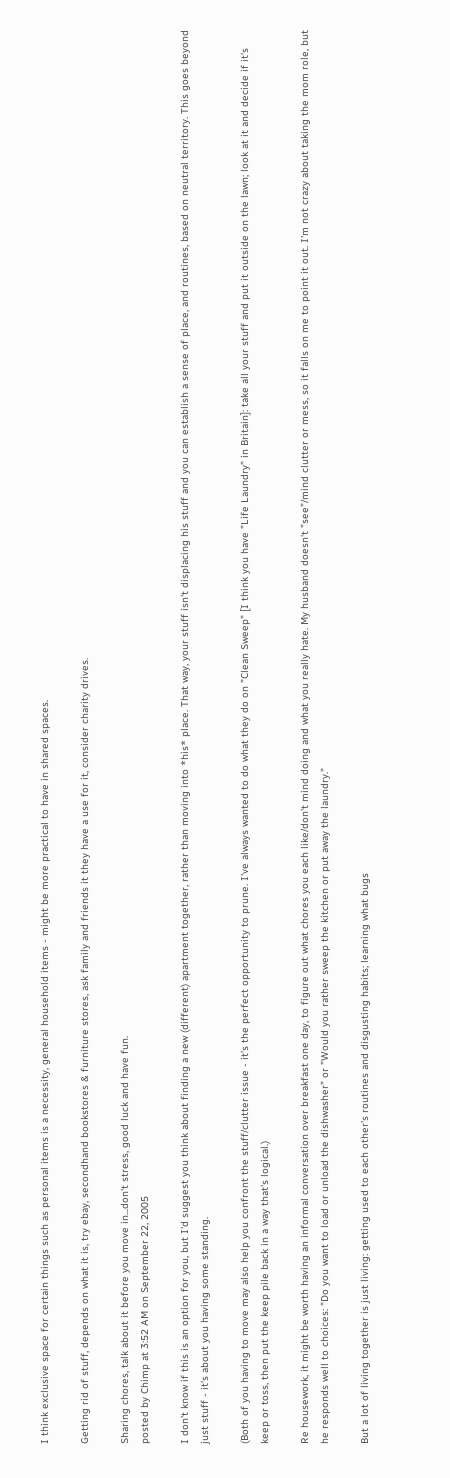I think exclusive space for certain things such as personal items is a necessity, general household items - might be more practical to have in shared spaces.

Getting rid of stuff, depends on what it is, try ebay, secondhand bookstores & furniture stores, ask family and friends it they have a use for it, consider charity drives.

Sharing chores, talk about it before you move in...don't stress, good luck and have fun.
posted by Chimp at 3:52 AM on September 22, 2005

I don't know if this is an option for you, but I'd suggest you think about finding a new (different) apartment together, rather than moving into *his* place. That way, your stuff isn't displacing his stuff and you can establish a sense of place, and routines, based on neutral territory. This goes beyond just stuff - it's about you having some standing.

(Both of you having to move may also help you confront the stuff/clutter issue - it's the perfect opportunity to prune. I've always wanted to do what they do on "Clean Sweep" [I think you have "Life Laundry" in Britain]: take all your stuff and put it outside on the lawn; look at it and decide if it's keep or toss, then put the keep pile back in a way that's logical.)

Re housework, it might be worth having an informal conversation over breakfast one day, to figure out what chores you each like/don't mind doing and what you really hate. My husband doesn't "see"/mind clutter or mess, so it falls on me to point it out. I'm not crazy about taking the mom role, but he responds well to choices: "Do you want to load or unload the dishwasher" or "Would you rather sweep the kitchen or put away the laundry."

But a lot of living together is just living: getting used to each other's routines and disgusting habits; learning what bugs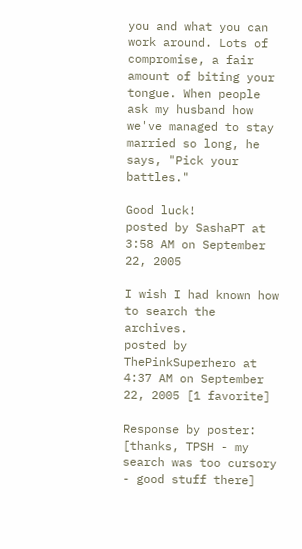you and what you can work around. Lots of compromise, a fair amount of biting your tongue. When people ask my husband how we've managed to stay married so long, he says, "Pick your battles."

Good luck!
posted by SashaPT at 3:58 AM on September 22, 2005

I wish I had known how to search the archives.
posted by ThePinkSuperhero at 4:37 AM on September 22, 2005 [1 favorite]

Response by poster: [thanks, TPSH - my search was too cursory - good stuff there]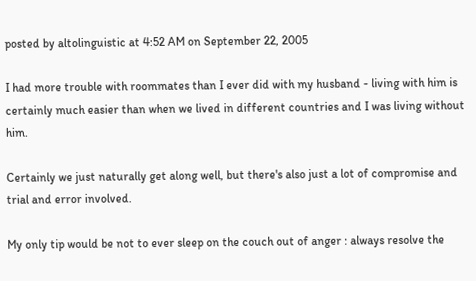posted by altolinguistic at 4:52 AM on September 22, 2005

I had more trouble with roommates than I ever did with my husband - living with him is certainly much easier than when we lived in different countries and I was living without him.

Certainly we just naturally get along well, but there's also just a lot of compromise and trial and error involved.

My only tip would be not to ever sleep on the couch out of anger : always resolve the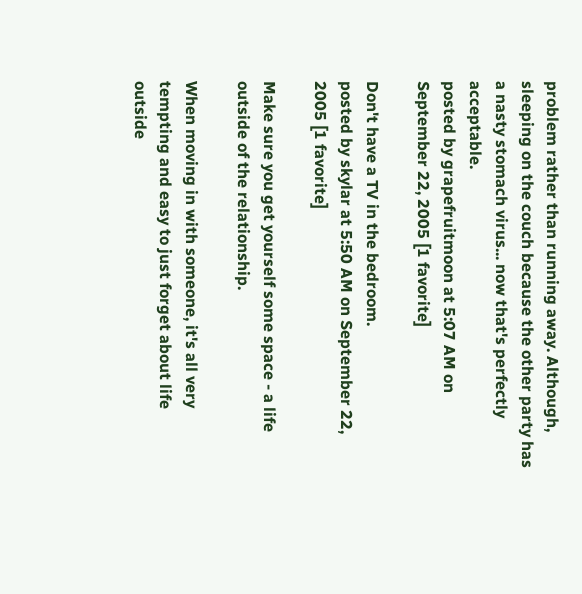problem rather than running away. Although, sleeping on the couch because the other party has a nasty stomach virus... now that's perfectly acceptable.
posted by grapefruitmoon at 5:07 AM on September 22, 2005 [1 favorite]

Don't have a TV in the bedroom.
posted by skylar at 5:50 AM on September 22, 2005 [1 favorite]

Make sure you get yourself some space - a life outside of the relationship.

When moving in with someone, it's all very tempting and easy to just forget about life outside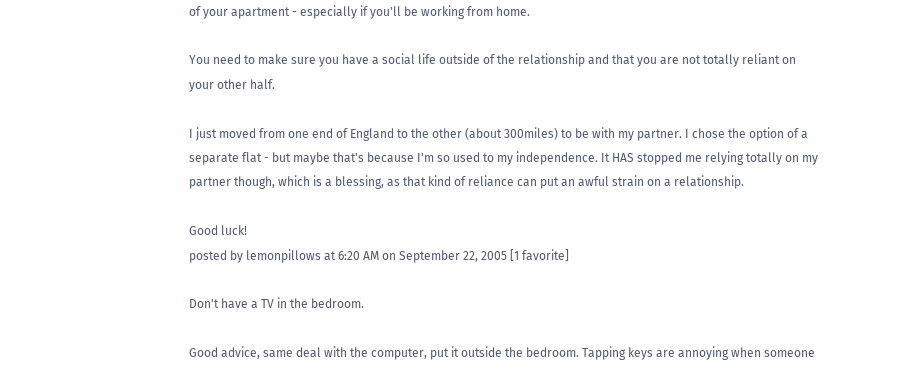of your apartment - especially if you'll be working from home.

You need to make sure you have a social life outside of the relationship and that you are not totally reliant on your other half.

I just moved from one end of England to the other (about 300miles) to be with my partner. I chose the option of a separate flat - but maybe that's because I'm so used to my independence. It HAS stopped me relying totally on my partner though, which is a blessing, as that kind of reliance can put an awful strain on a relationship.

Good luck!
posted by lemonpillows at 6:20 AM on September 22, 2005 [1 favorite]

Don't have a TV in the bedroom.

Good advice, same deal with the computer, put it outside the bedroom. Tapping keys are annoying when someone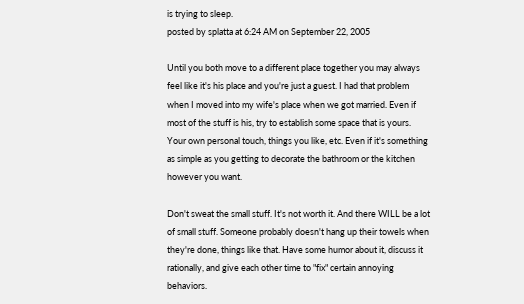is trying to sleep.
posted by splatta at 6:24 AM on September 22, 2005

Until you both move to a different place together you may always feel like it's his place and you're just a guest. I had that problem when I moved into my wife's place when we got married. Even if most of the stuff is his, try to establish some space that is yours. Your own personal touch, things you like, etc. Even if it's something as simple as you getting to decorate the bathroom or the kitchen however you want.

Don't sweat the small stuff. It's not worth it. And there WILL be a lot of small stuff. Someone probably doesn't hang up their towels when they're done, things like that. Have some humor about it, discuss it rationally, and give each other time to "fix" certain annoying behaviors.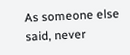As someone else said, never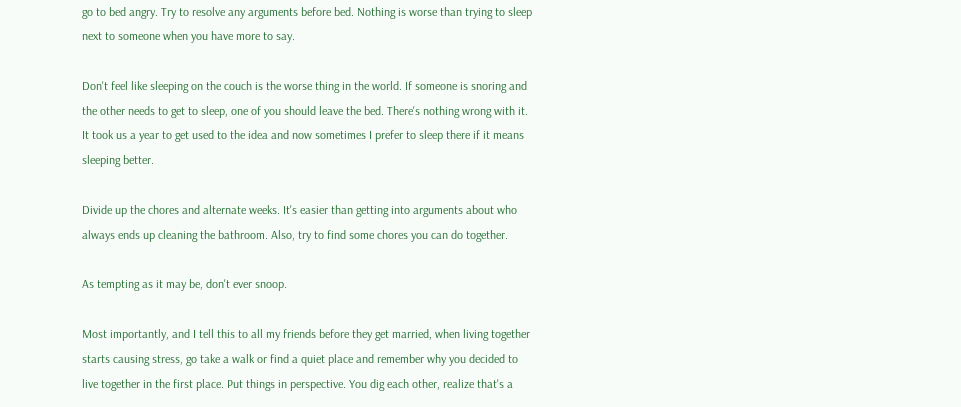go to bed angry. Try to resolve any arguments before bed. Nothing is worse than trying to sleep next to someone when you have more to say.

Don't feel like sleeping on the couch is the worse thing in the world. If someone is snoring and the other needs to get to sleep, one of you should leave the bed. There's nothing wrong with it. It took us a year to get used to the idea and now sometimes I prefer to sleep there if it means sleeping better.

Divide up the chores and alternate weeks. It's easier than getting into arguments about who always ends up cleaning the bathroom. Also, try to find some chores you can do together.

As tempting as it may be, don't ever snoop.

Most importantly, and I tell this to all my friends before they get married, when living together starts causing stress, go take a walk or find a quiet place and remember why you decided to live together in the first place. Put things in perspective. You dig each other, realize that's a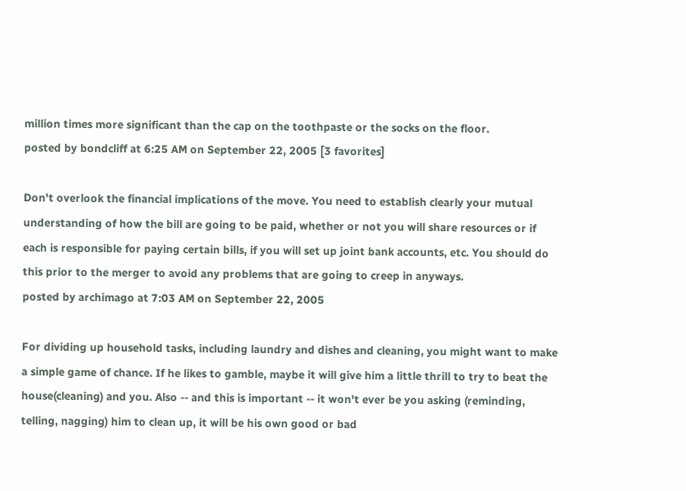million times more significant than the cap on the toothpaste or the socks on the floor.
posted by bondcliff at 6:25 AM on September 22, 2005 [3 favorites]

Don't overlook the financial implications of the move. You need to establish clearly your mutual understanding of how the bill are going to be paid, whether or not you will share resources or if each is responsible for paying certain bills, if you will set up joint bank accounts, etc. You should do this prior to the merger to avoid any problems that are going to creep in anyways.
posted by archimago at 7:03 AM on September 22, 2005

For dividing up household tasks, including laundry and dishes and cleaning, you might want to make a simple game of chance. If he likes to gamble, maybe it will give him a little thrill to try to beat the house(cleaning) and you. Also -- and this is important -- it won't ever be you asking (reminding, telling, nagging) him to clean up, it will be his own good or bad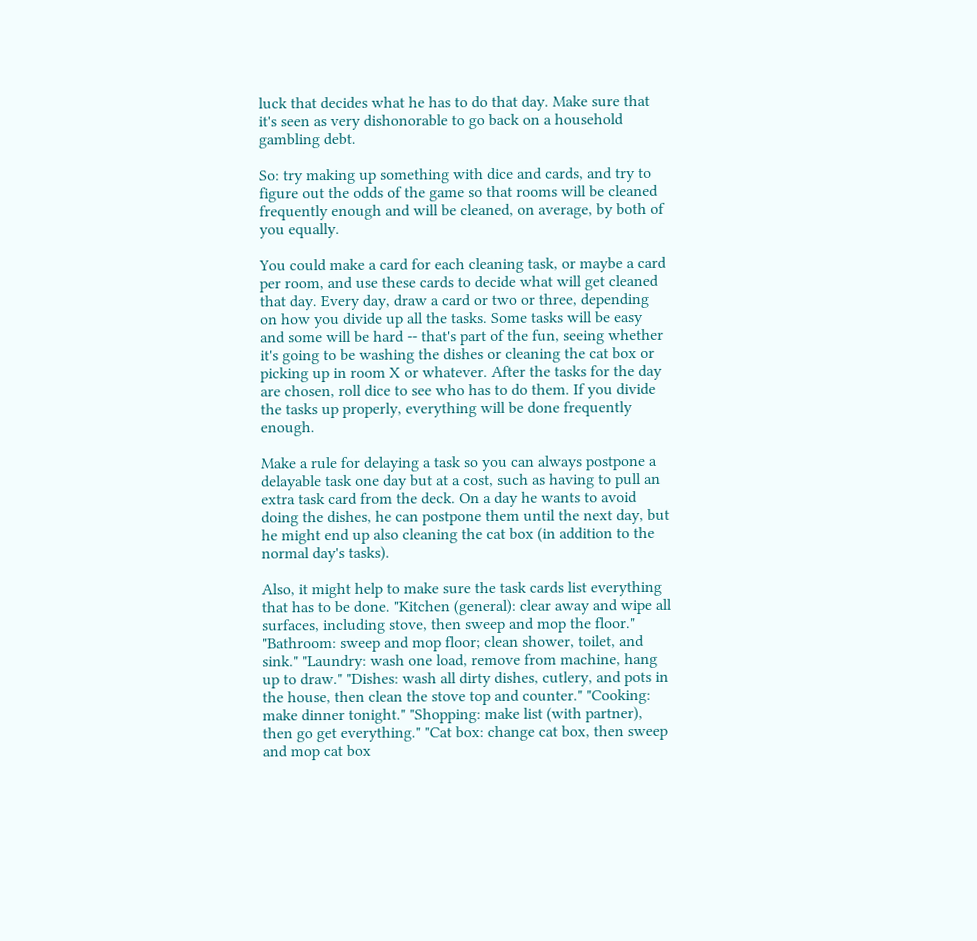luck that decides what he has to do that day. Make sure that it's seen as very dishonorable to go back on a household gambling debt.

So: try making up something with dice and cards, and try to figure out the odds of the game so that rooms will be cleaned frequently enough and will be cleaned, on average, by both of you equally.

You could make a card for each cleaning task, or maybe a card per room, and use these cards to decide what will get cleaned that day. Every day, draw a card or two or three, depending on how you divide up all the tasks. Some tasks will be easy and some will be hard -- that's part of the fun, seeing whether it's going to be washing the dishes or cleaning the cat box or picking up in room X or whatever. After the tasks for the day are chosen, roll dice to see who has to do them. If you divide the tasks up properly, everything will be done frequently enough.

Make a rule for delaying a task so you can always postpone a delayable task one day but at a cost, such as having to pull an extra task card from the deck. On a day he wants to avoid doing the dishes, he can postpone them until the next day, but he might end up also cleaning the cat box (in addition to the normal day's tasks).

Also, it might help to make sure the task cards list everything that has to be done. "Kitchen (general): clear away and wipe all surfaces, including stove, then sweep and mop the floor." "Bathroom: sweep and mop floor; clean shower, toilet, and sink." "Laundry: wash one load, remove from machine, hang up to draw." "Dishes: wash all dirty dishes, cutlery, and pots in the house, then clean the stove top and counter." "Cooking: make dinner tonight." "Shopping: make list (with partner), then go get everything." "Cat box: change cat box, then sweep and mop cat box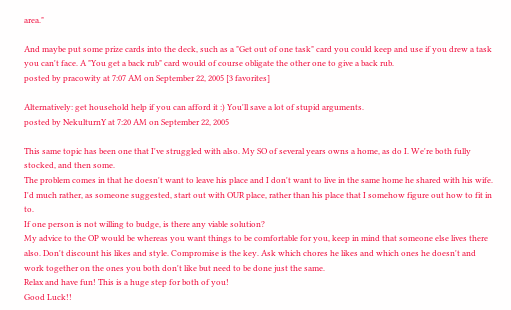area."

And maybe put some prize cards into the deck, such as a "Get out of one task" card you could keep and use if you drew a task you can't face. A "You get a back rub" card would of course obligate the other one to give a back rub.
posted by pracowity at 7:07 AM on September 22, 2005 [3 favorites]

Alternatively: get household help if you can afford it :) You'll save a lot of stupid arguments.
posted by NekulturnY at 7:20 AM on September 22, 2005

This same topic has been one that I've struggled with also. My SO of several years owns a home, as do I. We're both fully stocked, and then some.
The problem comes in that he doesn't want to leave his place and I don't want to live in the same home he shared with his wife. I'd much rather, as someone suggested, start out with OUR place, rather than his place that I somehow figure out how to fit in to.
If one person is not willing to budge, is there any viable solution?
My advice to the OP would be whereas you want things to be comfortable for you, keep in mind that someone else lives there also. Don't discount his likes and style. Compromise is the key. Ask which chores he likes and which ones he doesn't and work together on the ones you both don't like but need to be done just the same.
Relax and have fun! This is a huge step for both of you!
Good Luck!!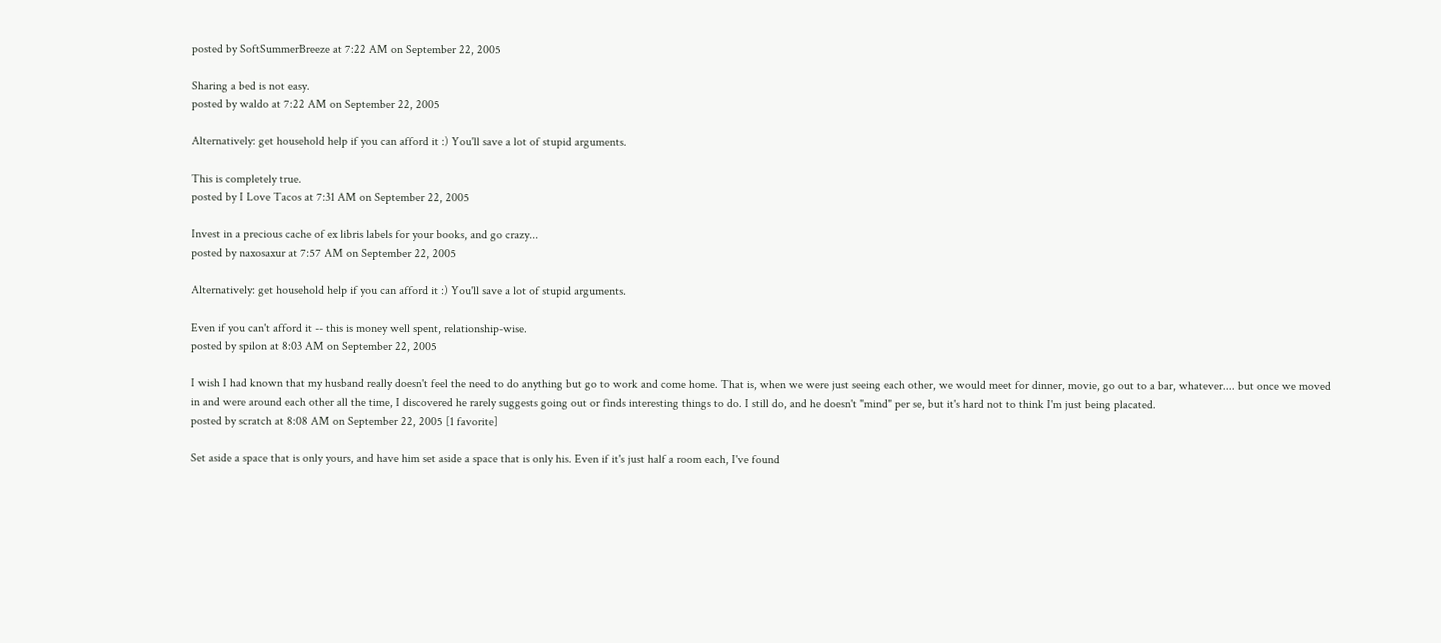posted by SoftSummerBreeze at 7:22 AM on September 22, 2005

Sharing a bed is not easy.
posted by waldo at 7:22 AM on September 22, 2005

Alternatively: get household help if you can afford it :) You'll save a lot of stupid arguments.

This is completely true.
posted by I Love Tacos at 7:31 AM on September 22, 2005

Invest in a precious cache of ex libris labels for your books, and go crazy...
posted by naxosaxur at 7:57 AM on September 22, 2005

Alternatively: get household help if you can afford it :) You'll save a lot of stupid arguments.

Even if you can't afford it -- this is money well spent, relationship-wise.
posted by spilon at 8:03 AM on September 22, 2005

I wish I had known that my husband really doesn't feel the need to do anything but go to work and come home. That is, when we were just seeing each other, we would meet for dinner, movie, go out to a bar, whatever.... but once we moved in and were around each other all the time, I discovered he rarely suggests going out or finds interesting things to do. I still do, and he doesn't "mind" per se, but it's hard not to think I'm just being placated.
posted by scratch at 8:08 AM on September 22, 2005 [1 favorite]

Set aside a space that is only yours, and have him set aside a space that is only his. Even if it's just half a room each, I've found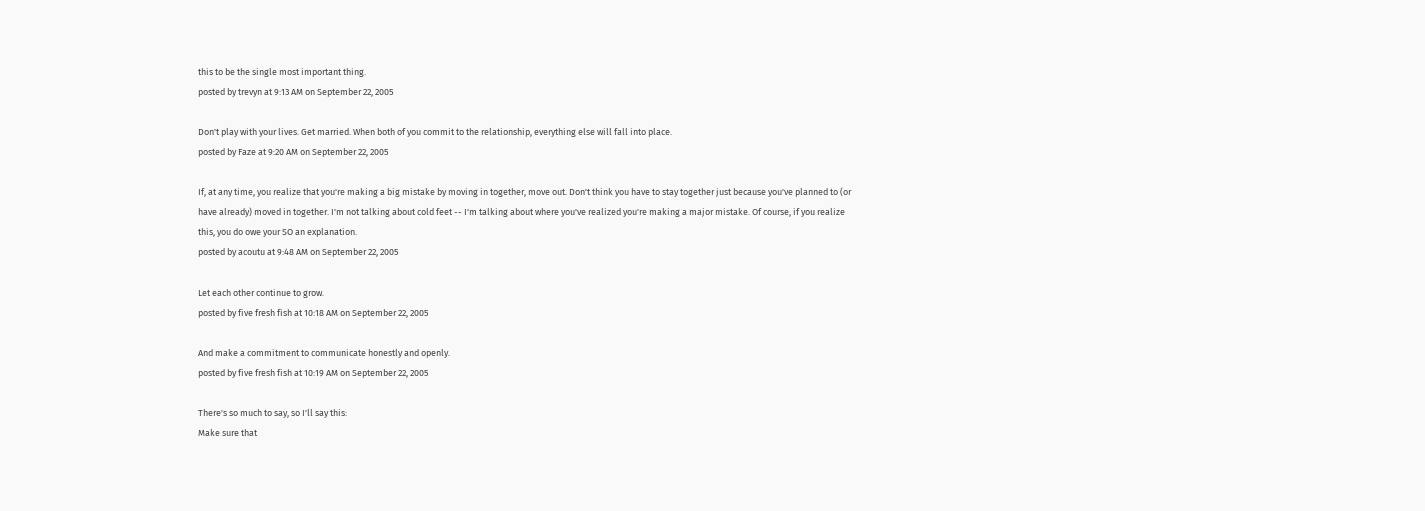this to be the single most important thing.
posted by trevyn at 9:13 AM on September 22, 2005

Don't play with your lives. Get married. When both of you commit to the relationship, everything else will fall into place.
posted by Faze at 9:20 AM on September 22, 2005

If, at any time, you realize that you're making a big mistake by moving in together, move out. Don't think you have to stay together just because you've planned to (or have already) moved in together. I'm not talking about cold feet -- I'm talking about where you've realized you're making a major mistake. Of course, if you realize this, you do owe your SO an explanation.
posted by acoutu at 9:48 AM on September 22, 2005

Let each other continue to grow.
posted by five fresh fish at 10:18 AM on September 22, 2005

And make a commitment to communicate honestly and openly.
posted by five fresh fish at 10:19 AM on September 22, 2005

There's so much to say, so I'll say this:
Make sure that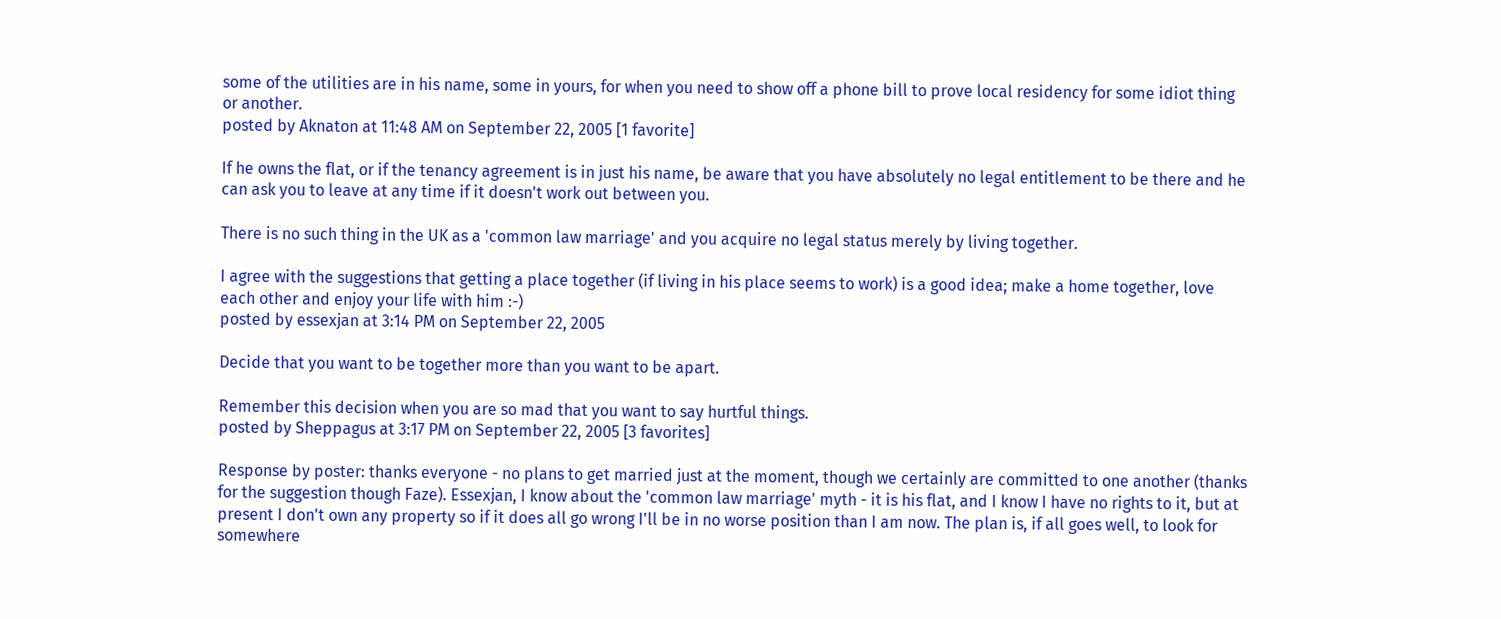some of the utilities are in his name, some in yours, for when you need to show off a phone bill to prove local residency for some idiot thing or another.
posted by Aknaton at 11:48 AM on September 22, 2005 [1 favorite]

If he owns the flat, or if the tenancy agreement is in just his name, be aware that you have absolutely no legal entitlement to be there and he can ask you to leave at any time if it doesn't work out between you.

There is no such thing in the UK as a 'common law marriage' and you acquire no legal status merely by living together.

I agree with the suggestions that getting a place together (if living in his place seems to work) is a good idea; make a home together, love each other and enjoy your life with him :-)
posted by essexjan at 3:14 PM on September 22, 2005

Decide that you want to be together more than you want to be apart.

Remember this decision when you are so mad that you want to say hurtful things.
posted by Sheppagus at 3:17 PM on September 22, 2005 [3 favorites]

Response by poster: thanks everyone - no plans to get married just at the moment, though we certainly are committed to one another (thanks for the suggestion though Faze). Essexjan, I know about the 'common law marriage' myth - it is his flat, and I know I have no rights to it, but at present I don't own any property so if it does all go wrong I'll be in no worse position than I am now. The plan is, if all goes well, to look for somewhere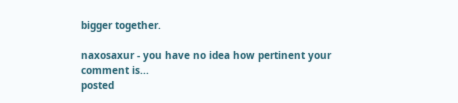bigger together.

naxosaxur - you have no idea how pertinent your comment is...
posted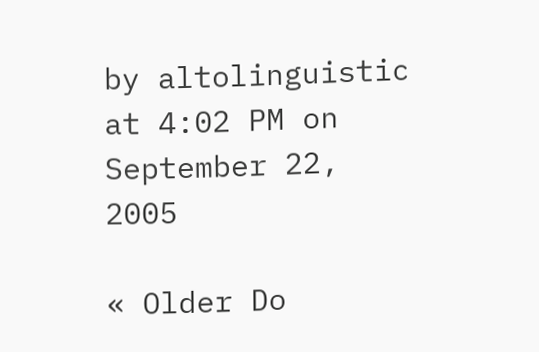by altolinguistic at 4:02 PM on September 22, 2005

« Older Do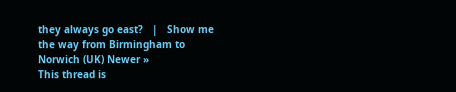they always go east?   |   Show me the way from Birmingham to Norwich (UK) Newer »
This thread is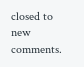closed to new comments.